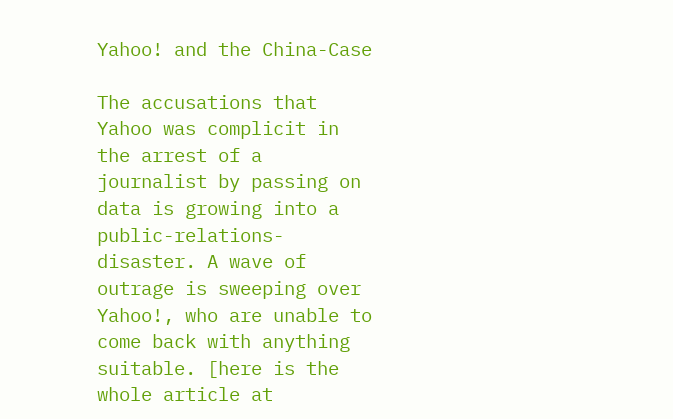Yahoo! and the China-Case

The accusations that Yahoo was complicit in the arrest of a journalist by passing on data is growing into a public-relations-disaster. A wave of outrage is sweeping over Yahoo!, who are unable to come back with anything suitable. [here is the whole article at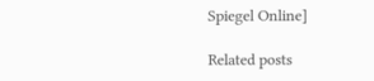Spiegel Online]

Related posts